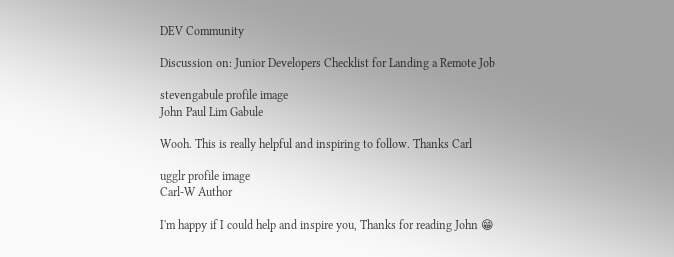DEV Community

Discussion on: Junior Developers Checklist for Landing a Remote Job

stevengabule profile image
John Paul Lim Gabule

Wooh. This is really helpful and inspiring to follow. Thanks Carl

ugglr profile image
Carl-W Author

I'm happy if I could help and inspire you, Thanks for reading John 😁